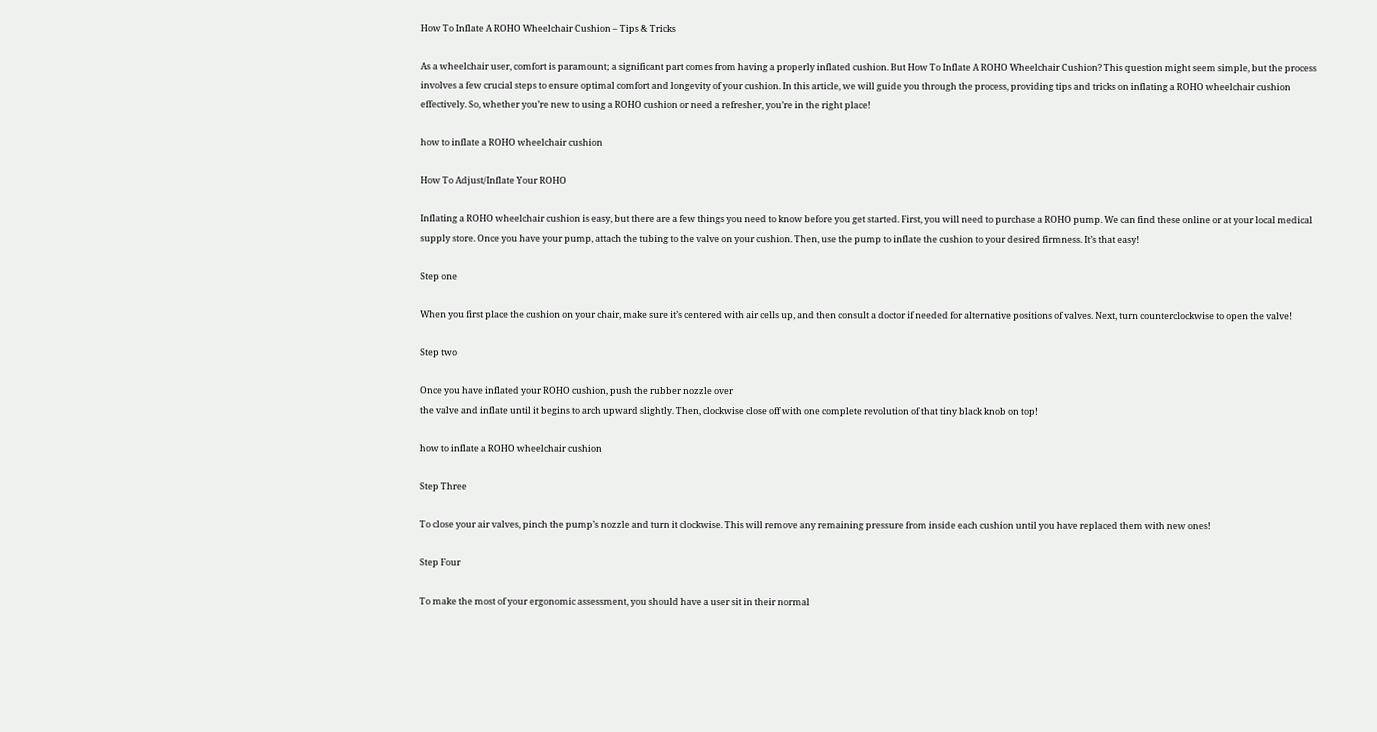How To Inflate A ROHO Wheelchair Cushion – Tips & Tricks

As a wheelchair user, comfort is paramount; a significant part comes from having a properly inflated cushion. But How To Inflate A ROHO Wheelchair Cushion? This question might seem simple, but the process involves a few crucial steps to ensure optimal comfort and longevity of your cushion. In this article, we will guide you through the process, providing tips and tricks on inflating a ROHO wheelchair cushion effectively. So, whether you’re new to using a ROHO cushion or need a refresher, you’re in the right place!

how to inflate a ROHO wheelchair cushion

How To Adjust/Inflate Your ROHO

Inflating a ROHO wheelchair cushion is easy, but there are a few things you need to know before you get started. First, you will need to purchase a ROHO pump. We can find these online or at your local medical supply store. Once you have your pump, attach the tubing to the valve on your cushion. Then, use the pump to inflate the cushion to your desired firmness. It’s that easy!

Step one

When you first place the cushion on your chair, make sure it’s centered with air cells up, and then consult a doctor if needed for alternative positions of valves. Next, turn counterclockwise to open the valve!

Step two

Once you have inflated your ROHO cushion, push the rubber nozzle over
the valve and inflate until it begins to arch upward slightly. Then, clockwise close off with one complete revolution of that tiny black knob on top!

how to inflate a ROHO wheelchair cushion

Step Three

To close your air valves, pinch the pump’s nozzle and turn it clockwise. This will remove any remaining pressure from inside each cushion until you have replaced them with new ones!

Step Four

To make the most of your ergonomic assessment, you should have a user sit in their normal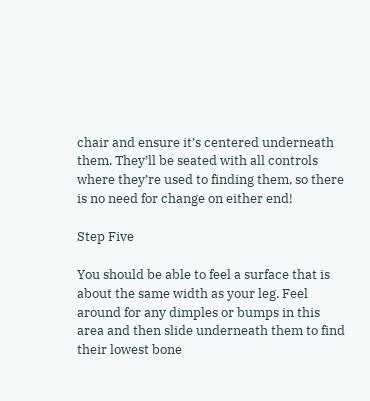chair and ensure it’s centered underneath them. They’ll be seated with all controls where they’re used to finding them, so there is no need for change on either end!

Step Five

You should be able to feel a surface that is about the same width as your leg. Feel around for any dimples or bumps in this area and then slide underneath them to find their lowest bone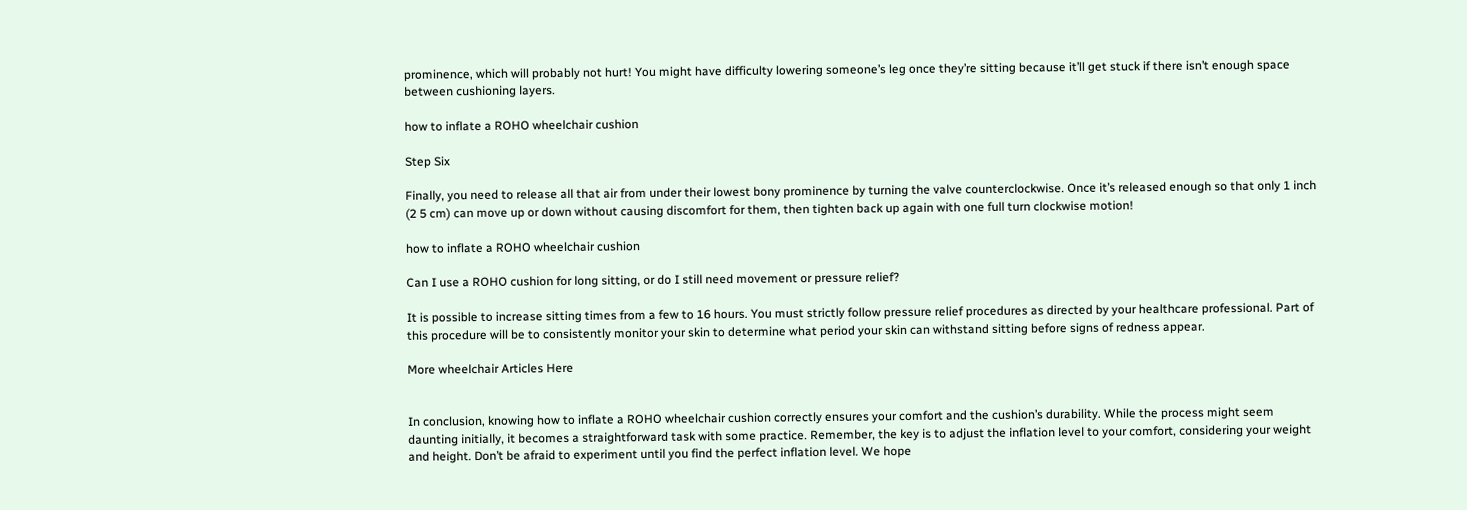prominence, which will probably not hurt! You might have difficulty lowering someone’s leg once they’re sitting because it’ll get stuck if there isn’t enough space between cushioning layers.

how to inflate a ROHO wheelchair cushion

Step Six

Finally, you need to release all that air from under their lowest bony prominence by turning the valve counterclockwise. Once it’s released enough so that only 1 inch (2 5 cm) can move up or down without causing discomfort for them, then tighten back up again with one full turn clockwise motion!

how to inflate a ROHO wheelchair cushion

Can I use a ROHO cushion for long sitting, or do I still need movement or pressure relief?

It is possible to increase sitting times from a few to 16 hours. You must strictly follow pressure relief procedures as directed by your healthcare professional. Part of this procedure will be to consistently monitor your skin to determine what period your skin can withstand sitting before signs of redness appear.

More wheelchair Articles Here


In conclusion, knowing how to inflate a ROHO wheelchair cushion correctly ensures your comfort and the cushion’s durability. While the process might seem daunting initially, it becomes a straightforward task with some practice. Remember, the key is to adjust the inflation level to your comfort, considering your weight and height. Don’t be afraid to experiment until you find the perfect inflation level. We hope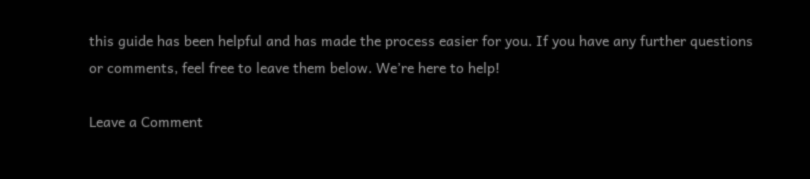this guide has been helpful and has made the process easier for you. If you have any further questions or comments, feel free to leave them below. We’re here to help!

Leave a Comment